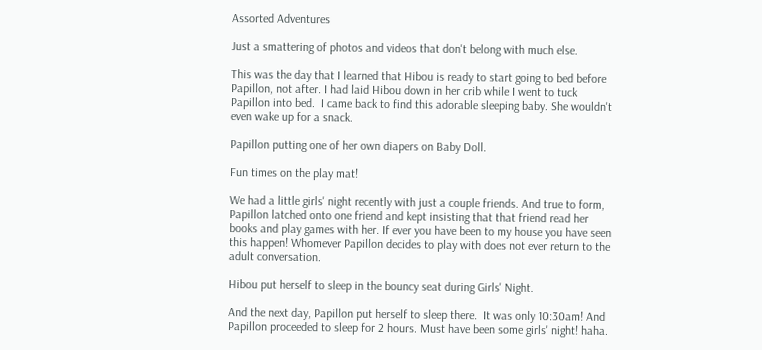Assorted Adventures

Just a smattering of photos and videos that don't belong with much else.

This was the day that I learned that Hibou is ready to start going to bed before Papillon, not after. I had laid Hibou down in her crib while I went to tuck Papillon into bed.  I came back to find this adorable sleeping baby. She wouldn't even wake up for a snack.

Papillon putting one of her own diapers on Baby Doll.

Fun times on the play mat!

We had a little girls' night recently with just a couple friends. And true to form, Papillon latched onto one friend and kept insisting that that friend read her books and play games with her. If ever you have been to my house you have seen this happen! Whomever Papillon decides to play with does not ever return to the adult conversation.

Hibou put herself to sleep in the bouncy seat during Girls' Night.

And the next day, Papillon put herself to sleep there.  It was only 10:30am! And Papillon proceeded to sleep for 2 hours. Must have been some girls' night! haha.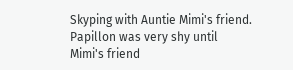Skyping with Auntie Mimi's friend. Papillon was very shy until Mimi's friend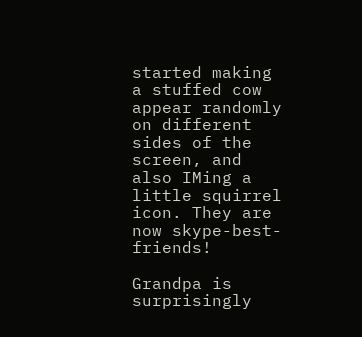started making a stuffed cow appear randomly on different sides of the screen, and also IMing a little squirrel icon. They are now skype-best-friends!

Grandpa is surprisingly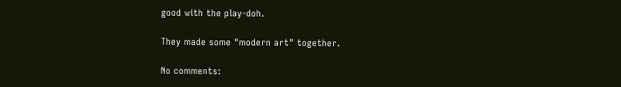good with the play-doh.

They made some "modern art" together.

No comments: